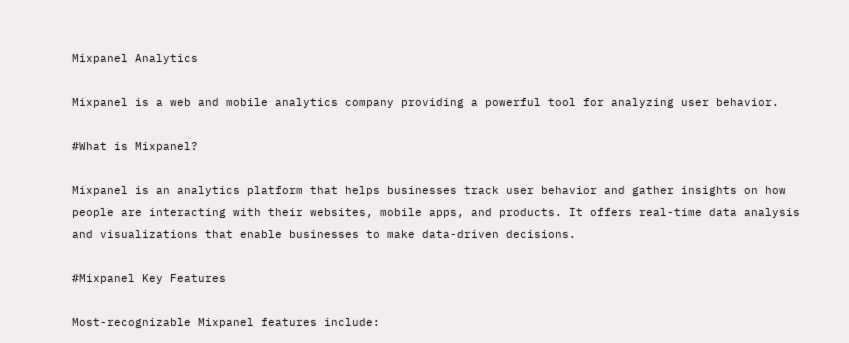Mixpanel Analytics

Mixpanel is a web and mobile analytics company providing a powerful tool for analyzing user behavior.

#What is Mixpanel?

Mixpanel is an analytics platform that helps businesses track user behavior and gather insights on how people are interacting with their websites, mobile apps, and products. It offers real-time data analysis and visualizations that enable businesses to make data-driven decisions.

#Mixpanel Key Features

Most-recognizable Mixpanel features include: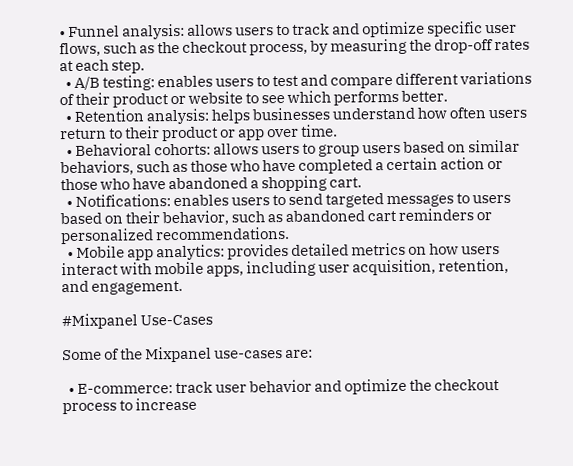• Funnel analysis: allows users to track and optimize specific user flows, such as the checkout process, by measuring the drop-off rates at each step.
  • A/B testing: enables users to test and compare different variations of their product or website to see which performs better.
  • Retention analysis: helps businesses understand how often users return to their product or app over time.
  • Behavioral cohorts: allows users to group users based on similar behaviors, such as those who have completed a certain action or those who have abandoned a shopping cart.
  • Notifications: enables users to send targeted messages to users based on their behavior, such as abandoned cart reminders or personalized recommendations.
  • Mobile app analytics: provides detailed metrics on how users interact with mobile apps, including user acquisition, retention, and engagement.

#Mixpanel Use-Cases

Some of the Mixpanel use-cases are:

  • E-commerce: track user behavior and optimize the checkout process to increase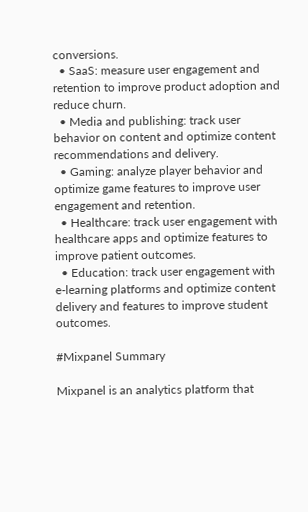conversions.
  • SaaS: measure user engagement and retention to improve product adoption and reduce churn.
  • Media and publishing: track user behavior on content and optimize content recommendations and delivery.
  • Gaming: analyze player behavior and optimize game features to improve user engagement and retention.
  • Healthcare: track user engagement with healthcare apps and optimize features to improve patient outcomes.
  • Education: track user engagement with e-learning platforms and optimize content delivery and features to improve student outcomes.

#Mixpanel Summary

Mixpanel is an analytics platform that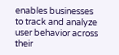enables businesses to track and analyze user behavior across their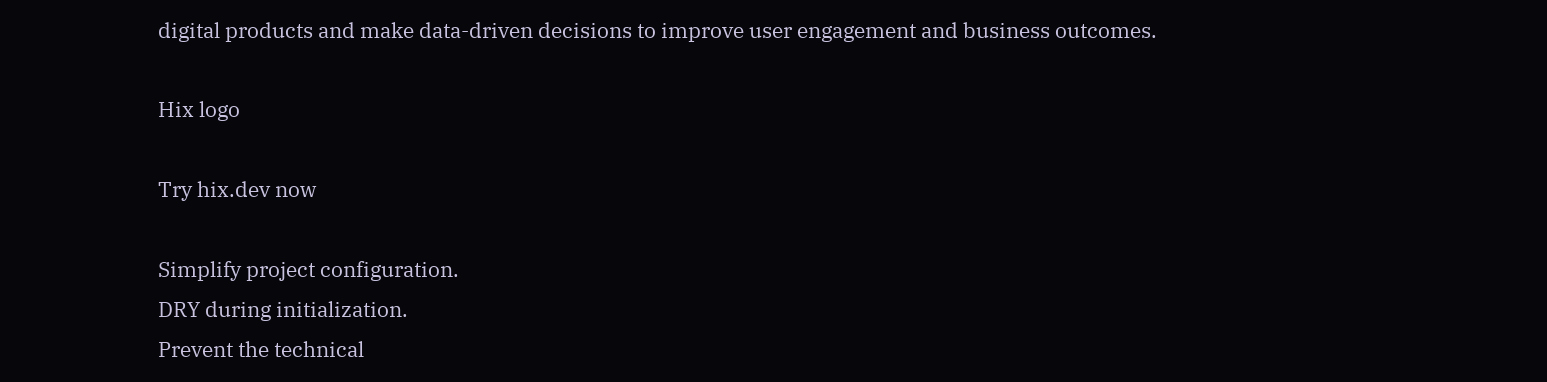digital products and make data-driven decisions to improve user engagement and business outcomes.

Hix logo

Try hix.dev now

Simplify project configuration.
DRY during initialization.
Prevent the technical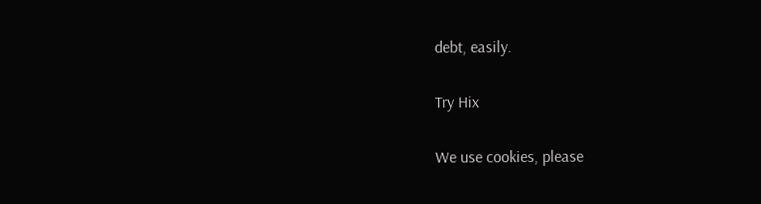debt, easily.

Try Hix

We use cookies, please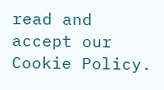read and accept our Cookie Policy.